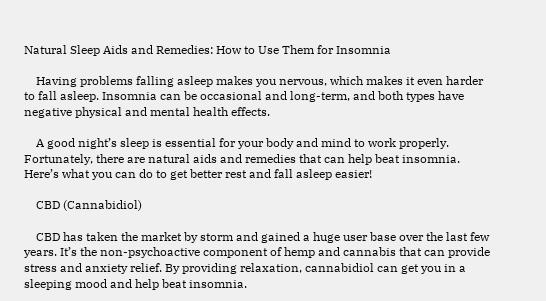Natural Sleep Aids and Remedies: How to Use Them for Insomnia

    Having problems falling asleep makes you nervous, which makes it even harder to fall asleep. Insomnia can be occasional and long-term, and both types have negative physical and mental health effects.

    A good night’s sleep is essential for your body and mind to work properly. Fortunately, there are natural aids and remedies that can help beat insomnia. Here’s what you can do to get better rest and fall asleep easier!

    CBD (Cannabidiol)

    CBD has taken the market by storm and gained a huge user base over the last few years. It’s the non-psychoactive component of hemp and cannabis that can provide stress and anxiety relief. By providing relaxation, cannabidiol can get you in a sleeping mood and help beat insomnia.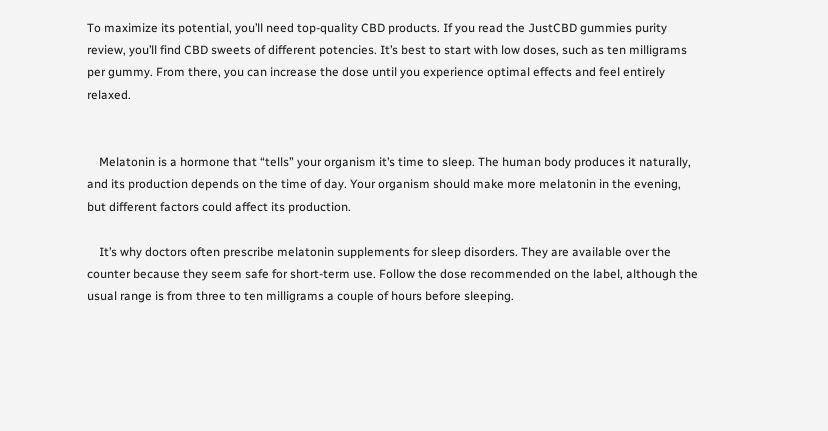To maximize its potential, you’ll need top-quality CBD products. If you read the JustCBD gummies purity review, you’ll find CBD sweets of different potencies. It’s best to start with low doses, such as ten milligrams per gummy. From there, you can increase the dose until you experience optimal effects and feel entirely relaxed.


    Melatonin is a hormone that “tells” your organism it’s time to sleep. The human body produces it naturally, and its production depends on the time of day. Your organism should make more melatonin in the evening, but different factors could affect its production.

    It’s why doctors often prescribe melatonin supplements for sleep disorders. They are available over the counter because they seem safe for short-term use. Follow the dose recommended on the label, although the usual range is from three to ten milligrams a couple of hours before sleeping.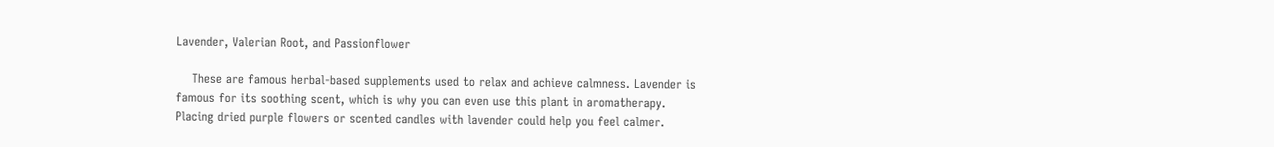Lavender, Valerian Root, and Passionflower

    These are famous herbal-based supplements used to relax and achieve calmness. Lavender is famous for its soothing scent, which is why you can even use this plant in aromatherapy. Placing dried purple flowers or scented candles with lavender could help you feel calmer.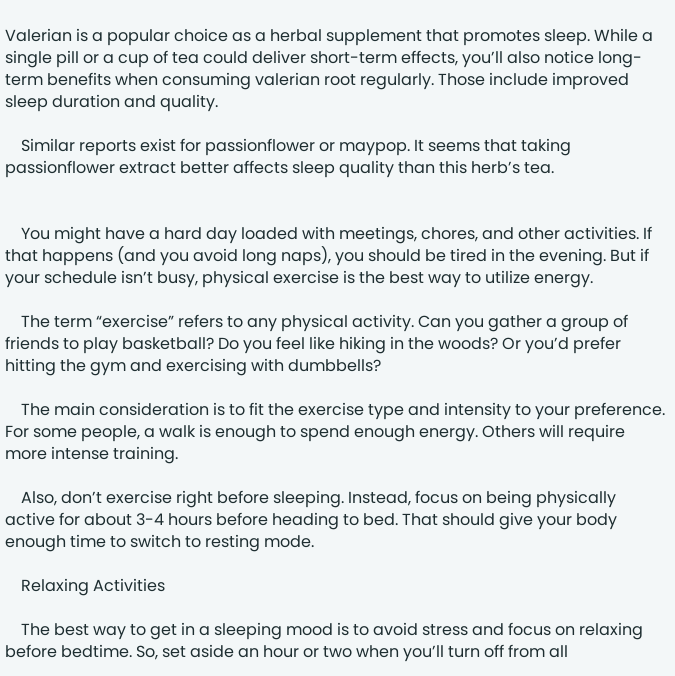Valerian is a popular choice as a herbal supplement that promotes sleep. While a single pill or a cup of tea could deliver short-term effects, you’ll also notice long-term benefits when consuming valerian root regularly. Those include improved sleep duration and quality.

    Similar reports exist for passionflower or maypop. It seems that taking passionflower extract better affects sleep quality than this herb’s tea.


    You might have a hard day loaded with meetings, chores, and other activities. If that happens (and you avoid long naps), you should be tired in the evening. But if your schedule isn’t busy, physical exercise is the best way to utilize energy.

    The term “exercise” refers to any physical activity. Can you gather a group of friends to play basketball? Do you feel like hiking in the woods? Or you’d prefer hitting the gym and exercising with dumbbells?

    The main consideration is to fit the exercise type and intensity to your preference. For some people, a walk is enough to spend enough energy. Others will require more intense training.

    Also, don’t exercise right before sleeping. Instead, focus on being physically active for about 3-4 hours before heading to bed. That should give your body enough time to switch to resting mode.

    Relaxing Activities

    The best way to get in a sleeping mood is to avoid stress and focus on relaxing before bedtime. So, set aside an hour or two when you’ll turn off from all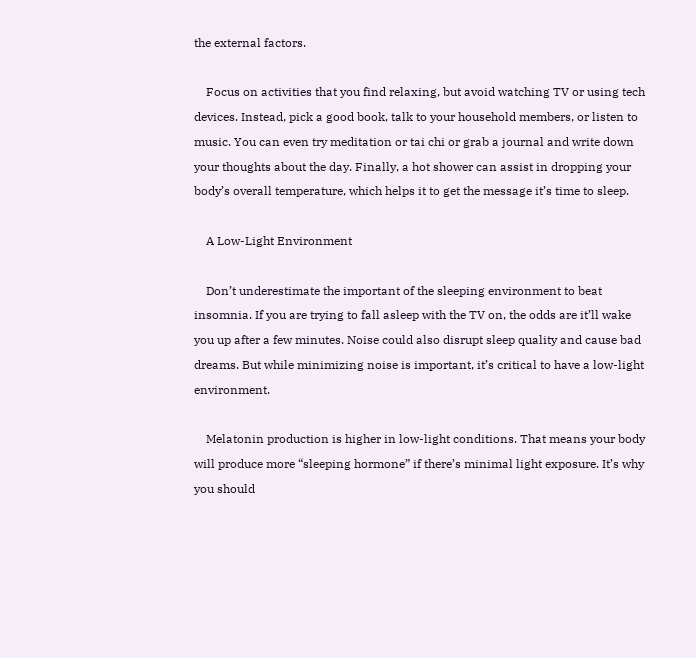the external factors.

    Focus on activities that you find relaxing, but avoid watching TV or using tech devices. Instead, pick a good book, talk to your household members, or listen to music. You can even try meditation or tai chi or grab a journal and write down your thoughts about the day. Finally, a hot shower can assist in dropping your body’s overall temperature, which helps it to get the message it’s time to sleep.

    A Low-Light Environment

    Don’t underestimate the important of the sleeping environment to beat insomnia. If you are trying to fall asleep with the TV on, the odds are it’ll wake you up after a few minutes. Noise could also disrupt sleep quality and cause bad dreams. But while minimizing noise is important, it’s critical to have a low-light environment.

    Melatonin production is higher in low-light conditions. That means your body will produce more “sleeping hormone” if there’s minimal light exposure. It’s why you should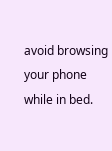avoid browsing your phone while in bed.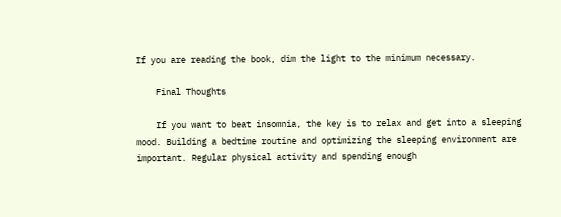If you are reading the book, dim the light to the minimum necessary.

    Final Thoughts

    If you want to beat insomnia, the key is to relax and get into a sleeping mood. Building a bedtime routine and optimizing the sleeping environment are important. Regular physical activity and spending enough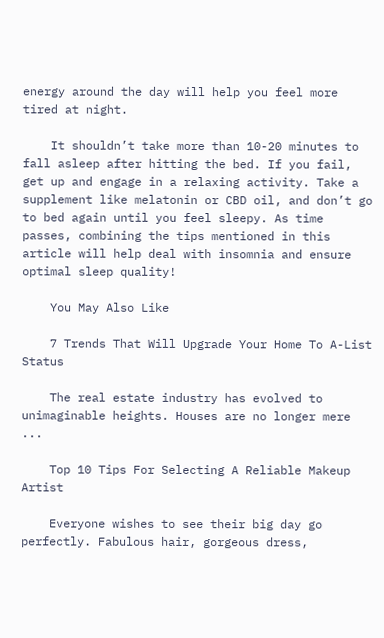energy around the day will help you feel more tired at night.

    It shouldn’t take more than 10-20 minutes to fall asleep after hitting the bed. If you fail, get up and engage in a relaxing activity. Take a supplement like melatonin or CBD oil, and don’t go to bed again until you feel sleepy. As time passes, combining the tips mentioned in this article will help deal with insomnia and ensure optimal sleep quality!

    You May Also Like

    7 Trends That Will Upgrade Your Home To A-List Status

    The real estate industry has evolved to unimaginable heights. Houses are no longer mere ...

    Top 10 Tips For Selecting A Reliable Makeup Artist

    Everyone wishes to see their big day go perfectly. Fabulous hair, gorgeous dress,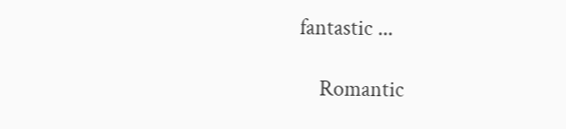fantastic ...

    Romantic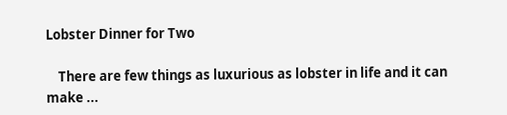Lobster Dinner for Two

    There are few things as luxurious as lobster in life and it can make ...